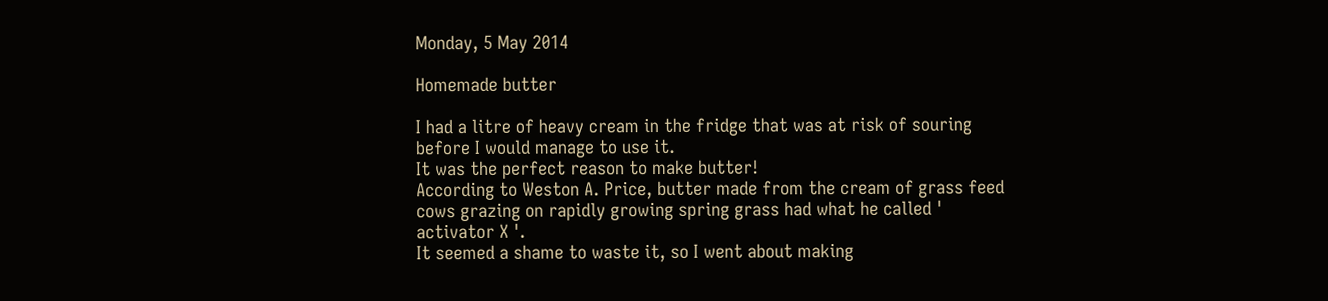Monday, 5 May 2014

Homemade butter

I had a litre of heavy cream in the fridge that was at risk of souring before I would manage to use it.
It was the perfect reason to make butter!
According to Weston A. Price, butter made from the cream of grass feed cows grazing on rapidly growing spring grass had what he called ' activator X '.
It seemed a shame to waste it, so I went about making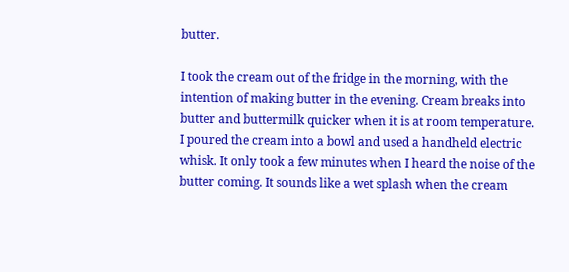butter.

I took the cream out of the fridge in the morning, with the intention of making butter in the evening. Cream breaks into butter and buttermilk quicker when it is at room temperature.
I poured the cream into a bowl and used a handheld electric whisk. It only took a few minutes when I heard the noise of the butter coming. It sounds like a wet splash when the cream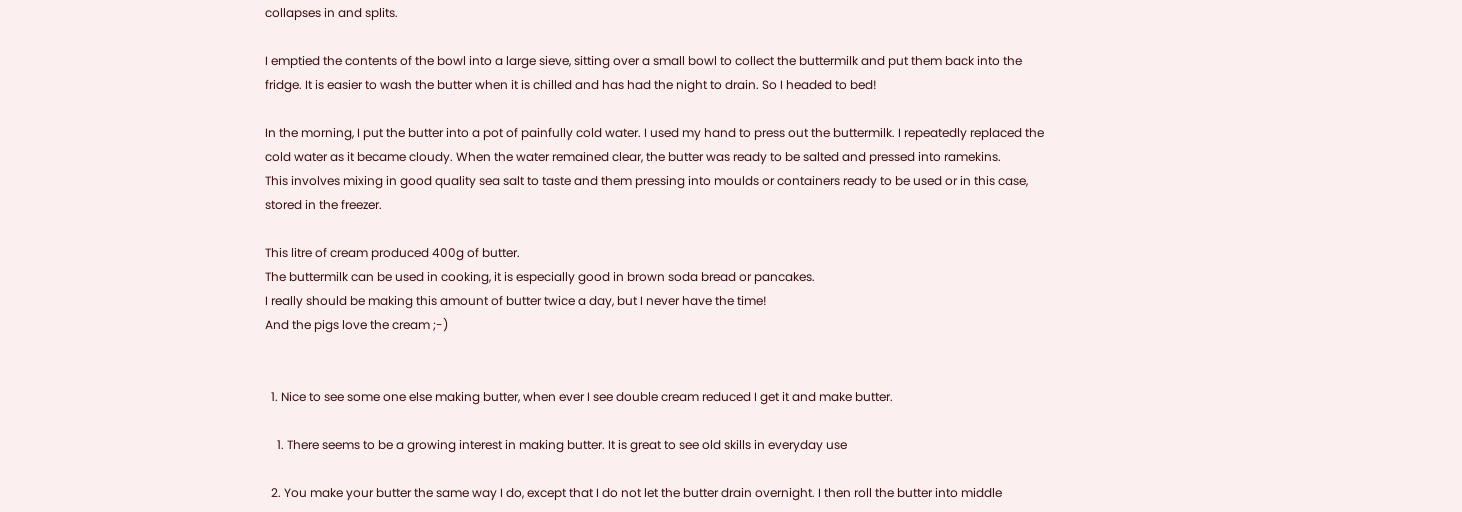collapses in and splits.

I emptied the contents of the bowl into a large sieve, sitting over a small bowl to collect the buttermilk and put them back into the fridge. It is easier to wash the butter when it is chilled and has had the night to drain. So I headed to bed!

In the morning, I put the butter into a pot of painfully cold water. I used my hand to press out the buttermilk. I repeatedly replaced the cold water as it became cloudy. When the water remained clear, the butter was ready to be salted and pressed into ramekins.
This involves mixing in good quality sea salt to taste and them pressing into moulds or containers ready to be used or in this case, stored in the freezer.

This litre of cream produced 400g of butter.
The buttermilk can be used in cooking, it is especially good in brown soda bread or pancakes.
I really should be making this amount of butter twice a day, but I never have the time!
And the pigs love the cream ;-)


  1. Nice to see some one else making butter, when ever I see double cream reduced I get it and make butter.

    1. There seems to be a growing interest in making butter. It is great to see old skills in everyday use

  2. You make your butter the same way I do, except that I do not let the butter drain overnight. I then roll the butter into middle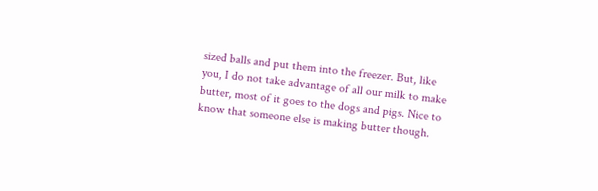sized balls and put them into the freezer. But, like you, I do not take advantage of all our milk to make butter, most of it goes to the dogs and pigs. Nice to know that someone else is making butter though.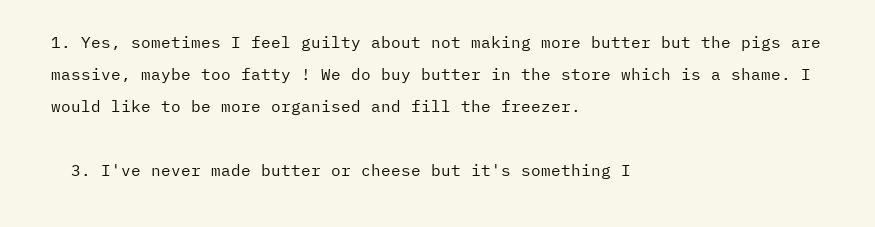1. Yes, sometimes I feel guilty about not making more butter but the pigs are massive, maybe too fatty ! We do buy butter in the store which is a shame. I would like to be more organised and fill the freezer.

  3. I've never made butter or cheese but it's something I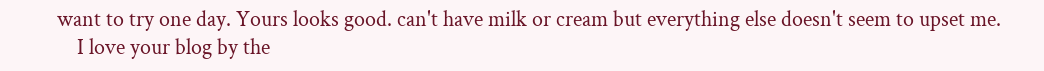want to try one day. Yours looks good. can't have milk or cream but everything else doesn't seem to upset me.
    I love your blog by the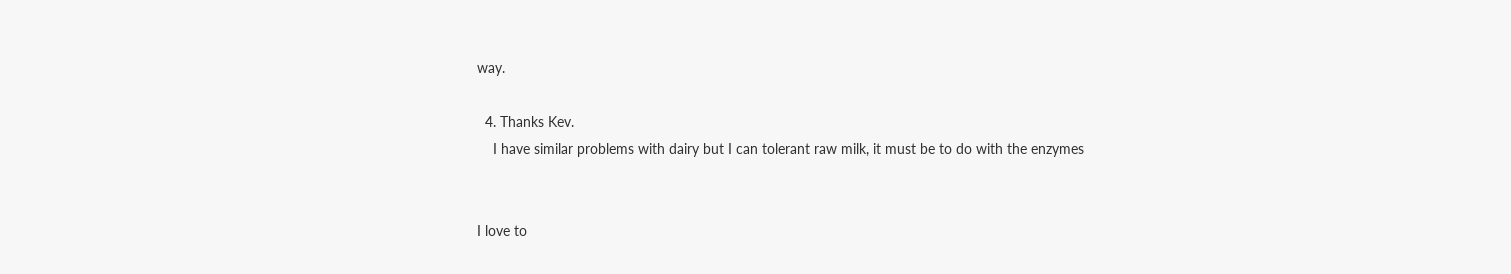way.

  4. Thanks Kev.
    I have similar problems with dairy but I can tolerant raw milk, it must be to do with the enzymes


I love to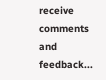receive comments and feedback...